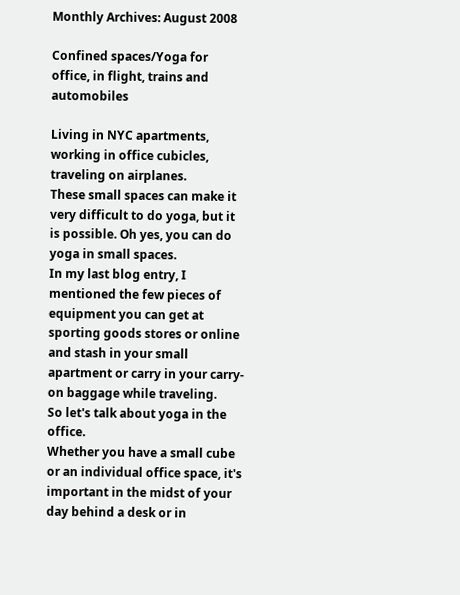Monthly Archives: August 2008

Confined spaces/Yoga for office, in flight, trains and automobiles

Living in NYC apartments, working in office cubicles, traveling on airplanes.
These small spaces can make it very difficult to do yoga, but it is possible. Oh yes, you can do yoga in small spaces.
In my last blog entry, I mentioned the few pieces of equipment you can get at sporting goods stores or online and stash in your small apartment or carry in your carry-on baggage while traveling.
So let's talk about yoga in the office.
Whether you have a small cube or an individual office space, it's important in the midst of your day behind a desk or in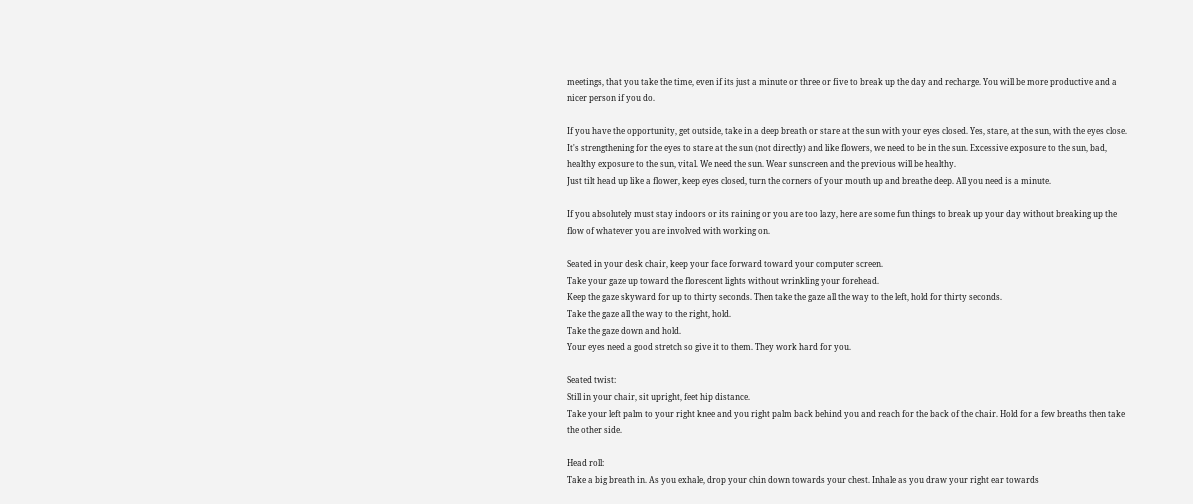meetings, that you take the time, even if its just a minute or three or five to break up the day and recharge. You will be more productive and a nicer person if you do.

If you have the opportunity, get outside, take in a deep breath or stare at the sun with your eyes closed. Yes, stare, at the sun, with the eyes close. It's strengthening for the eyes to stare at the sun (not directly) and like flowers, we need to be in the sun. Excessive exposure to the sun, bad, healthy exposure to the sun, vital. We need the sun. Wear sunscreen and the previous will be healthy.
Just tilt head up like a flower, keep eyes closed, turn the corners of your mouth up and breathe deep. All you need is a minute.

If you absolutely must stay indoors or its raining or you are too lazy, here are some fun things to break up your day without breaking up the flow of whatever you are involved with working on.

Seated in your desk chair, keep your face forward toward your computer screen.
Take your gaze up toward the florescent lights without wrinkling your forehead.
Keep the gaze skyward for up to thirty seconds. Then take the gaze all the way to the left, hold for thirty seconds.
Take the gaze all the way to the right, hold.
Take the gaze down and hold.
Your eyes need a good stretch so give it to them. They work hard for you.

Seated twist:
Still in your chair, sit upright, feet hip distance.
Take your left palm to your right knee and you right palm back behind you and reach for the back of the chair. Hold for a few breaths then take the other side.

Head roll:
Take a big breath in. As you exhale, drop your chin down towards your chest. Inhale as you draw your right ear towards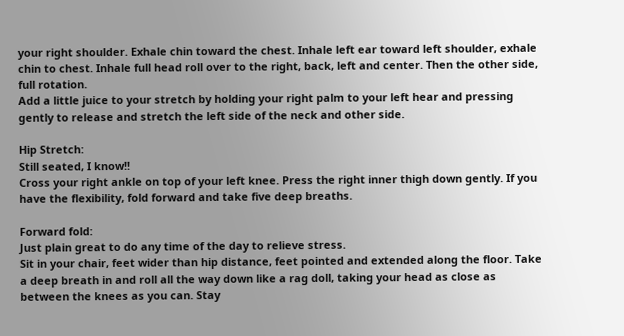your right shoulder. Exhale chin toward the chest. Inhale left ear toward left shoulder, exhale chin to chest. Inhale full head roll over to the right, back, left and center. Then the other side, full rotation.
Add a little juice to your stretch by holding your right palm to your left hear and pressing gently to release and stretch the left side of the neck and other side.

Hip Stretch:
Still seated, I know!!
Cross your right ankle on top of your left knee. Press the right inner thigh down gently. If you have the flexibility, fold forward and take five deep breaths.

Forward fold:
Just plain great to do any time of the day to relieve stress.
Sit in your chair, feet wider than hip distance, feet pointed and extended along the floor. Take a deep breath in and roll all the way down like a rag doll, taking your head as close as between the knees as you can. Stay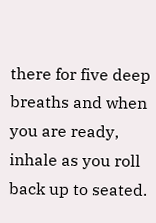there for five deep breaths and when you are ready, inhale as you roll back up to seated.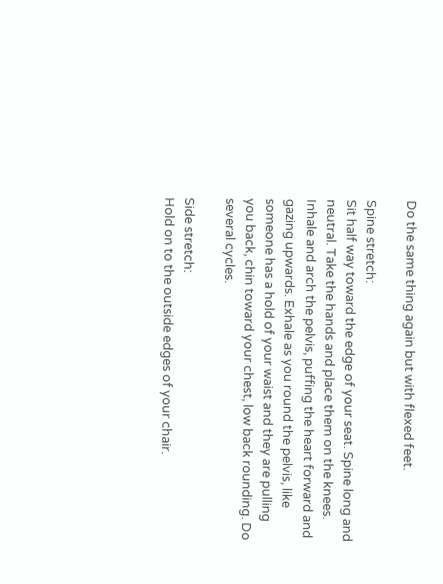Do the same thing again but with flexed feet.

Spine stretch:
Sit half way toward the edge of your seat. Spine long and neutral. Take the hands and place them on the knees. Inhale and arch the pelvis, puffing the heart forward and gazing upwards. Exhale as you round the pelvis, like someone has a hold of your waist and they are pulling you back, chin toward your chest, low back rounding. Do several cycles.

Side stretch:
Hold on to the outside edges of your chair.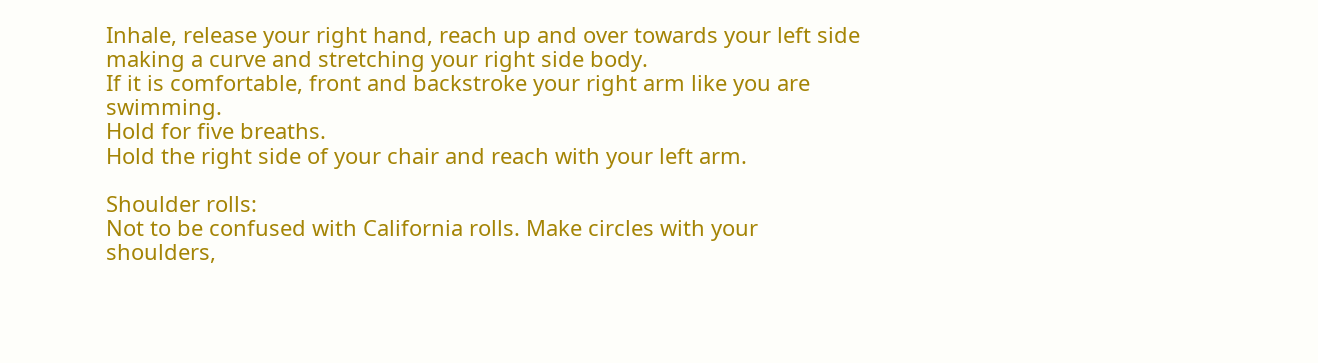Inhale, release your right hand, reach up and over towards your left side making a curve and stretching your right side body.
If it is comfortable, front and backstroke your right arm like you are swimming.
Hold for five breaths.
Hold the right side of your chair and reach with your left arm.

Shoulder rolls:
Not to be confused with California rolls. Make circles with your shoulders,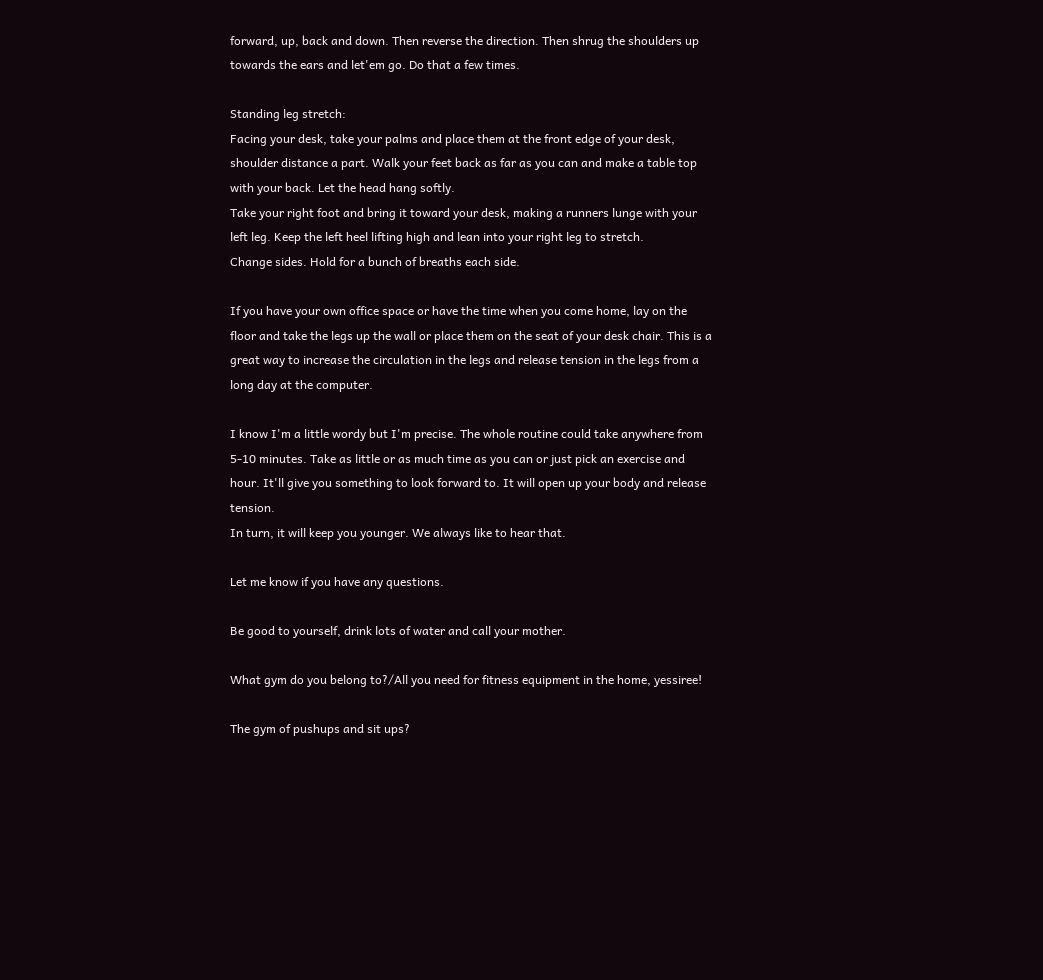forward, up, back and down. Then reverse the direction. Then shrug the shoulders up towards the ears and let'em go. Do that a few times.

Standing leg stretch:
Facing your desk, take your palms and place them at the front edge of your desk, shoulder distance a part. Walk your feet back as far as you can and make a table top with your back. Let the head hang softly.
Take your right foot and bring it toward your desk, making a runners lunge with your left leg. Keep the left heel lifting high and lean into your right leg to stretch.
Change sides. Hold for a bunch of breaths each side.

If you have your own office space or have the time when you come home, lay on the floor and take the legs up the wall or place them on the seat of your desk chair. This is a great way to increase the circulation in the legs and release tension in the legs from a long day at the computer.

I know I'm a little wordy but I'm precise. The whole routine could take anywhere from 5-10 minutes. Take as little or as much time as you can or just pick an exercise and hour. It'll give you something to look forward to. It will open up your body and release tension.
In turn, it will keep you younger. We always like to hear that.

Let me know if you have any questions.

Be good to yourself, drink lots of water and call your mother.

What gym do you belong to?/All you need for fitness equipment in the home, yessiree!

The gym of pushups and sit ups?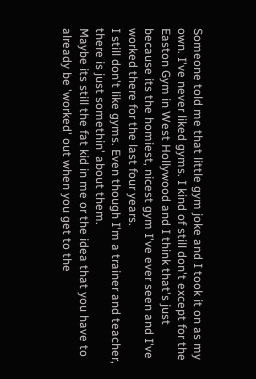Someone told me that little gym joke and I took it on as my own. I've never liked gyms. I kind of still don't except for the Easton Gym in West Hollywood and I think that's just because its the homiest, nicest gym I've ever seen and I've worked there for the last four years.
I still don't like gyms. Even though I'm a trainer and teacher, there is just somethin' about them.
Maybe its still the fat kid in me or the idea that you have to already be 'worked' out when you get to the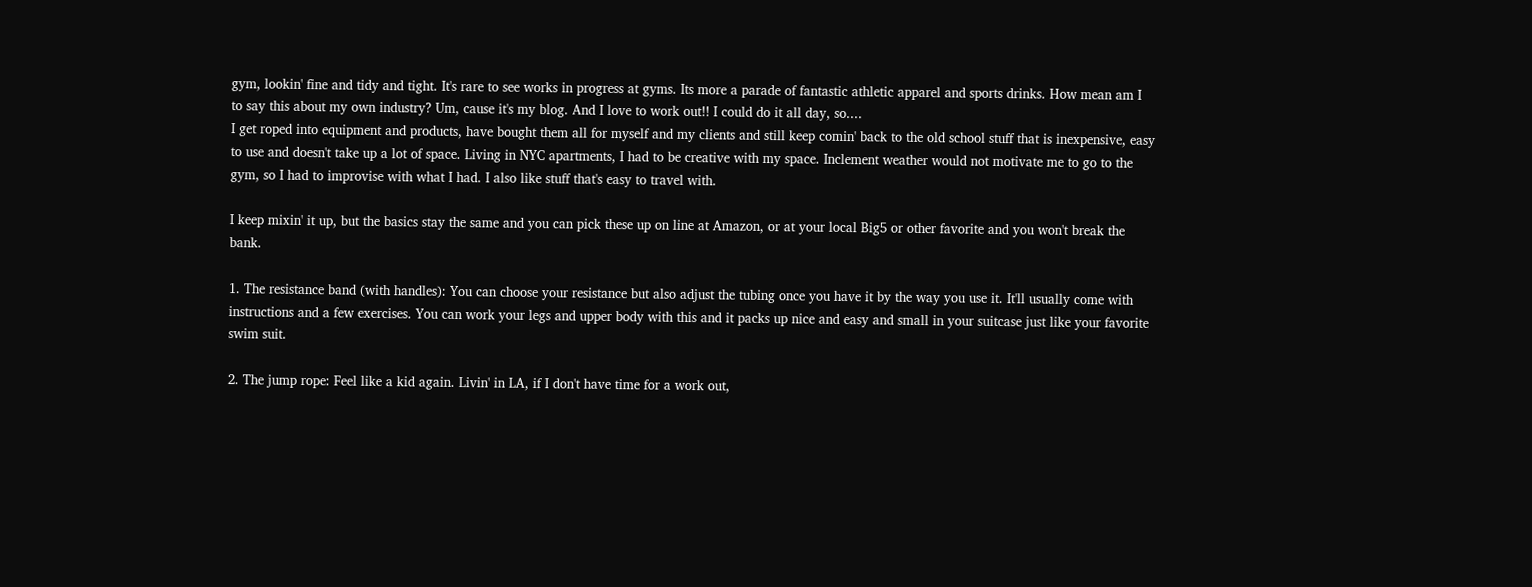gym, lookin' fine and tidy and tight. It's rare to see works in progress at gyms. Its more a parade of fantastic athletic apparel and sports drinks. How mean am I to say this about my own industry? Um, cause it's my blog. And I love to work out!! I could do it all day, so....
I get roped into equipment and products, have bought them all for myself and my clients and still keep comin' back to the old school stuff that is inexpensive, easy to use and doesn't take up a lot of space. Living in NYC apartments, I had to be creative with my space. Inclement weather would not motivate me to go to the gym, so I had to improvise with what I had. I also like stuff that's easy to travel with.

I keep mixin' it up, but the basics stay the same and you can pick these up on line at Amazon, or at your local Big5 or other favorite and you won't break the bank.

1. The resistance band (with handles): You can choose your resistance but also adjust the tubing once you have it by the way you use it. It'll usually come with instructions and a few exercises. You can work your legs and upper body with this and it packs up nice and easy and small in your suitcase just like your favorite swim suit.

2. The jump rope: Feel like a kid again. Livin' in LA, if I don't have time for a work out,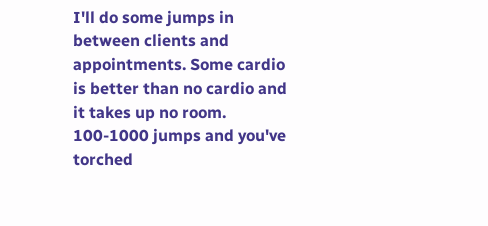I'll do some jumps in between clients and appointments. Some cardio is better than no cardio and it takes up no room. 100-1000 jumps and you've torched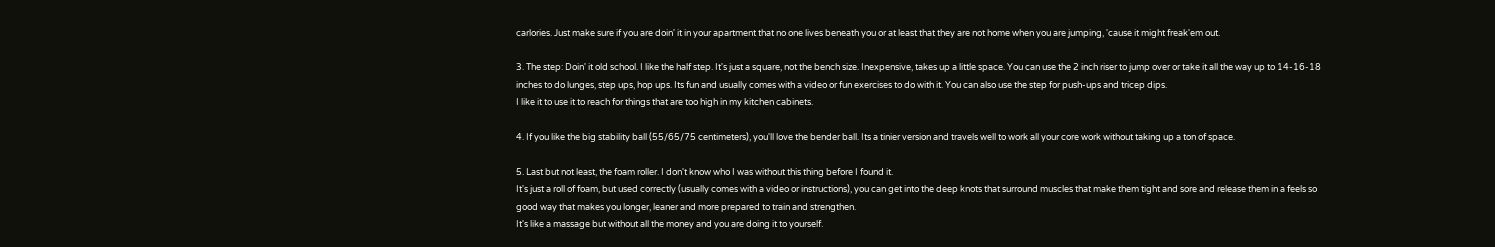carlories. Just make sure if you are doin' it in your apartment that no one lives beneath you or at least that they are not home when you are jumping, 'cause it might freak'em out.

3. The step: Doin' it old school. I like the half step. It's just a square, not the bench size. Inexpensive, takes up a little space. You can use the 2 inch riser to jump over or take it all the way up to 14-16-18 inches to do lunges, step ups, hop ups. Its fun and usually comes with a video or fun exercises to do with it. You can also use the step for push-ups and tricep dips.
I like it to use it to reach for things that are too high in my kitchen cabinets.

4. If you like the big stability ball (55/65/75 centimeters), you'll love the bender ball. Its a tinier version and travels well to work all your core work without taking up a ton of space.

5. Last but not least, the foam roller. I don't know who I was without this thing before I found it.
It's just a roll of foam, but used correctly (usually comes with a video or instructions), you can get into the deep knots that surround muscles that make them tight and sore and release them in a feels so good way that makes you longer, leaner and more prepared to train and strengthen.
It's like a massage but without all the money and you are doing it to yourself.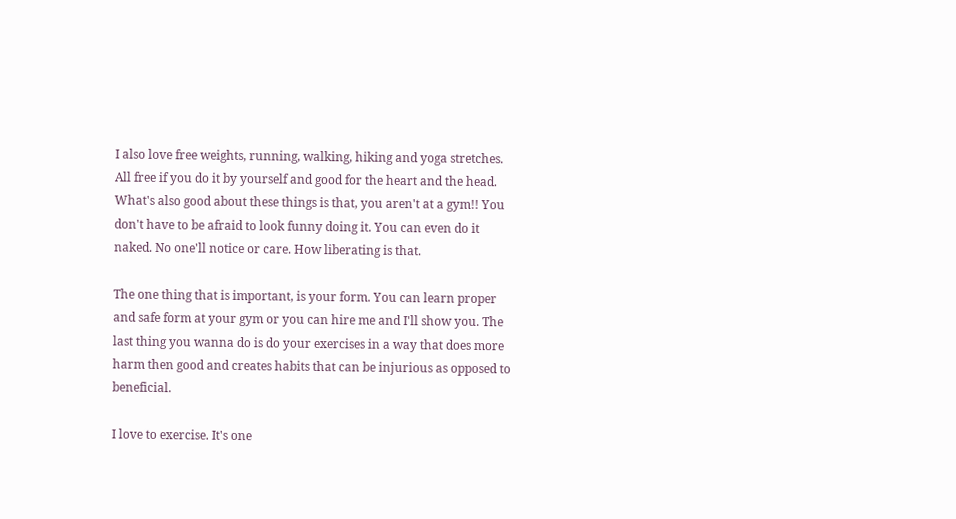I also love free weights, running, walking, hiking and yoga stretches. All free if you do it by yourself and good for the heart and the head.
What's also good about these things is that, you aren't at a gym!! You don't have to be afraid to look funny doing it. You can even do it naked. No one'll notice or care. How liberating is that.

The one thing that is important, is your form. You can learn proper and safe form at your gym or you can hire me and I'll show you. The last thing you wanna do is do your exercises in a way that does more harm then good and creates habits that can be injurious as opposed to beneficial.

I love to exercise. It's one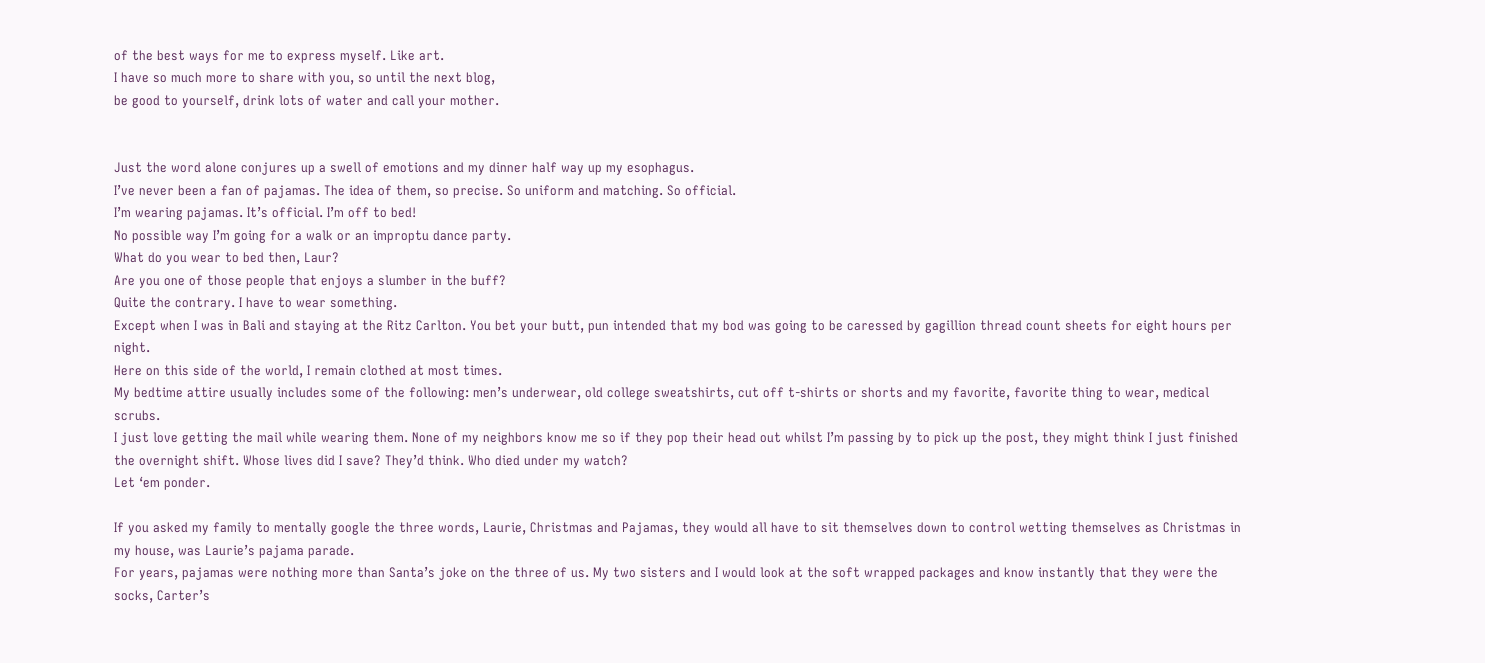of the best ways for me to express myself. Like art.
I have so much more to share with you, so until the next blog,
be good to yourself, drink lots of water and call your mother.


Just the word alone conjures up a swell of emotions and my dinner half way up my esophagus.
I’ve never been a fan of pajamas. The idea of them, so precise. So uniform and matching. So official.
I’m wearing pajamas. It’s official. I’m off to bed!
No possible way I’m going for a walk or an improptu dance party.
What do you wear to bed then, Laur?
Are you one of those people that enjoys a slumber in the buff?
Quite the contrary. I have to wear something.
Except when I was in Bali and staying at the Ritz Carlton. You bet your butt, pun intended that my bod was going to be caressed by gagillion thread count sheets for eight hours per night.
Here on this side of the world, I remain clothed at most times.
My bedtime attire usually includes some of the following: men’s underwear, old college sweatshirts, cut off t-shirts or shorts and my favorite, favorite thing to wear, medical scrubs.
I just love getting the mail while wearing them. None of my neighbors know me so if they pop their head out whilst I’m passing by to pick up the post, they might think I just finished the overnight shift. Whose lives did I save? They’d think. Who died under my watch?
Let ‘em ponder.

If you asked my family to mentally google the three words, Laurie, Christmas and Pajamas, they would all have to sit themselves down to control wetting themselves as Christmas in my house, was Laurie’s pajama parade.
For years, pajamas were nothing more than Santa’s joke on the three of us. My two sisters and I would look at the soft wrapped packages and know instantly that they were the socks, Carter’s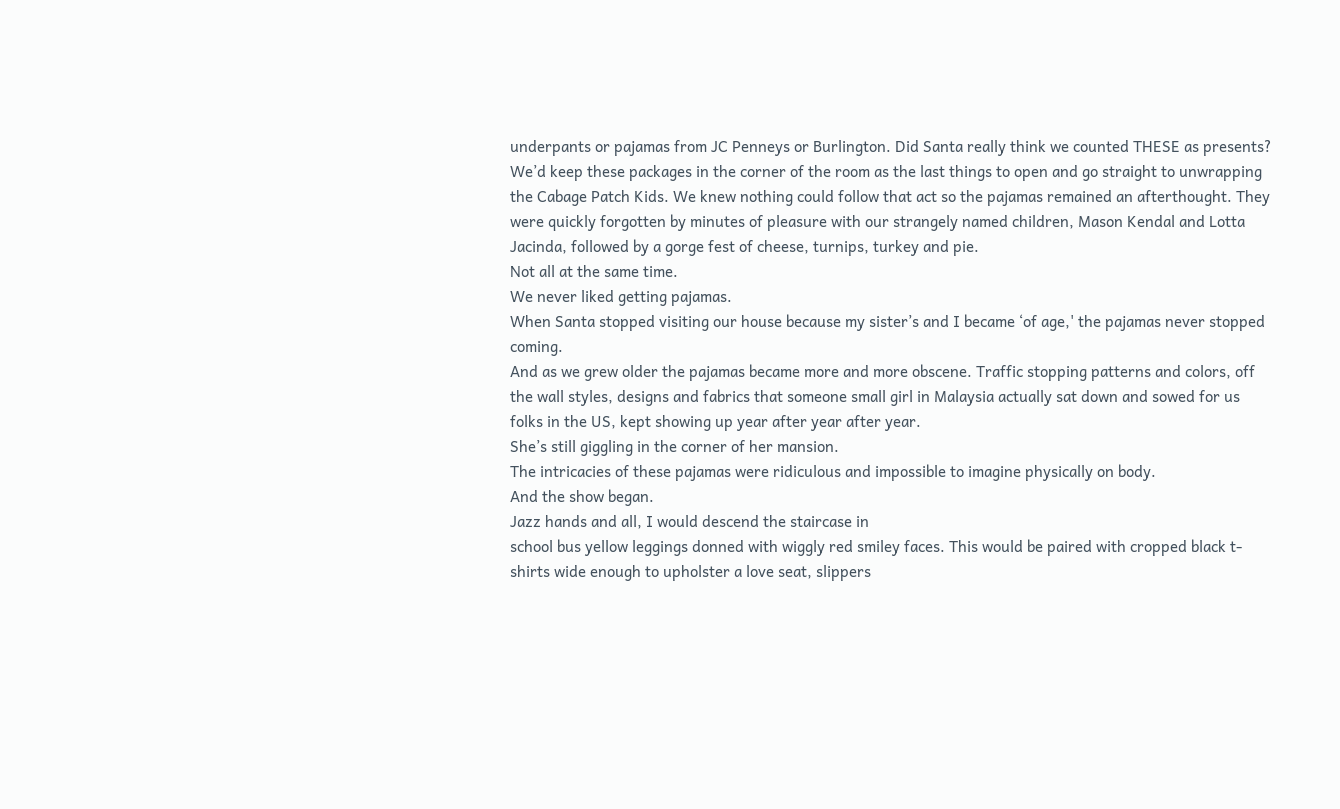underpants or pajamas from JC Penneys or Burlington. Did Santa really think we counted THESE as presents? We’d keep these packages in the corner of the room as the last things to open and go straight to unwrapping the Cabage Patch Kids. We knew nothing could follow that act so the pajamas remained an afterthought. They were quickly forgotten by minutes of pleasure with our strangely named children, Mason Kendal and Lotta Jacinda, followed by a gorge fest of cheese, turnips, turkey and pie.
Not all at the same time.
We never liked getting pajamas.
When Santa stopped visiting our house because my sister’s and I became ‘of age,' the pajamas never stopped coming.
And as we grew older the pajamas became more and more obscene. Traffic stopping patterns and colors, off the wall styles, designs and fabrics that someone small girl in Malaysia actually sat down and sowed for us folks in the US, kept showing up year after year after year.
She’s still giggling in the corner of her mansion.
The intricacies of these pajamas were ridiculous and impossible to imagine physically on body.
And the show began.
Jazz hands and all, I would descend the staircase in
school bus yellow leggings donned with wiggly red smiley faces. This would be paired with cropped black t-shirts wide enough to upholster a love seat, slippers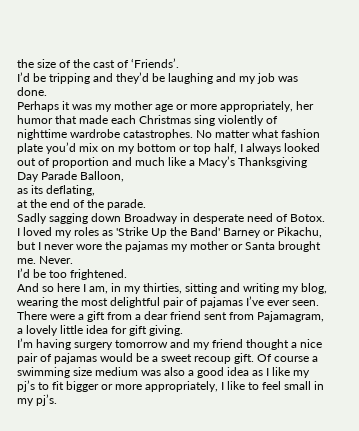the size of the cast of ‘Friends’.
I’d be tripping and they’d be laughing and my job was done.
Perhaps it was my mother age or more appropriately, her humor that made each Christmas sing violently of nighttime wardrobe catastrophes. No matter what fashion plate you’d mix on my bottom or top half, I always looked out of proportion and much like a Macy’s Thanksgiving Day Parade Balloon,
as its deflating,
at the end of the parade.
Sadly sagging down Broadway in desperate need of Botox.
I loved my roles as 'Strike Up the Band' Barney or Pikachu, but I never wore the pajamas my mother or Santa brought me. Never.
I’d be too frightened.
And so here I am, in my thirties, sitting and writing my blog, wearing the most delightful pair of pajamas I’ve ever seen. There were a gift from a dear friend sent from Pajamagram, a lovely little idea for gift giving.
I’m having surgery tomorrow and my friend thought a nice pair of pajamas would be a sweet recoup gift. Of course a swimming size medium was also a good idea as I like my pj’s to fit bigger or more appropriately, I like to feel small in my pj’s.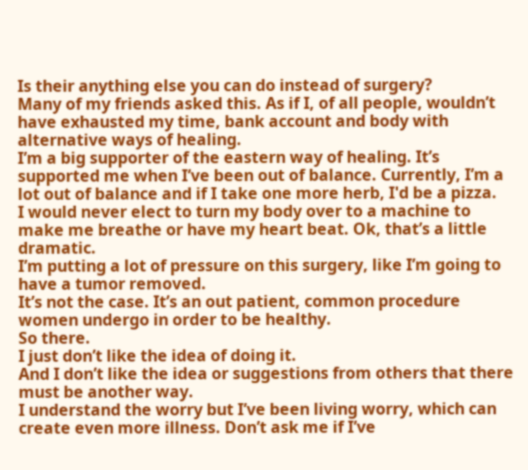Is their anything else you can do instead of surgery?
Many of my friends asked this. As if I, of all people, wouldn’t have exhausted my time, bank account and body with alternative ways of healing.
I’m a big supporter of the eastern way of healing. It’s supported me when I’ve been out of balance. Currently, I’m a lot out of balance and if I take one more herb, I'd be a pizza.
I would never elect to turn my body over to a machine to make me breathe or have my heart beat. Ok, that’s a little dramatic.
I’m putting a lot of pressure on this surgery, like I’m going to have a tumor removed.
It’s not the case. It’s an out patient, common procedure women undergo in order to be healthy.
So there.
I just don’t like the idea of doing it.
And I don’t like the idea or suggestions from others that there must be another way.
I understand the worry but I’ve been living worry, which can create even more illness. Don’t ask me if I’ve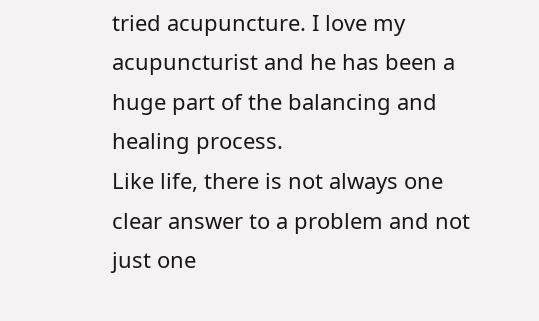tried acupuncture. I love my acupuncturist and he has been a huge part of the balancing and healing process.
Like life, there is not always one clear answer to a problem and not just one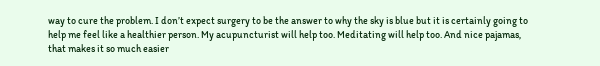way to cure the problem. I don’t expect surgery to be the answer to why the sky is blue but it is certainly going to help me feel like a healthier person. My acupuncturist will help too. Meditating will help too. And nice pajamas, that makes it so much easier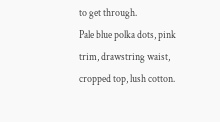to get through.
Pale blue polka dots, pink trim, drawstring waist, cropped top, lush cotton.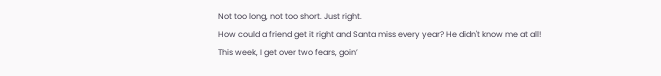Not too long, not too short. Just right.
How could a friend get it right and Santa miss every year? He didn't know me at all!
This week, I get over two fears, goin’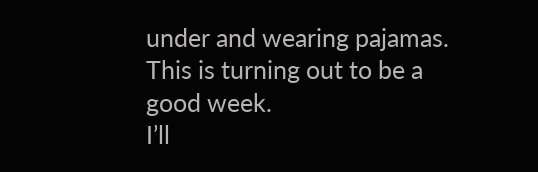under and wearing pajamas.
This is turning out to be a good week.
I’ll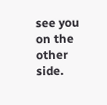see you on the other side.